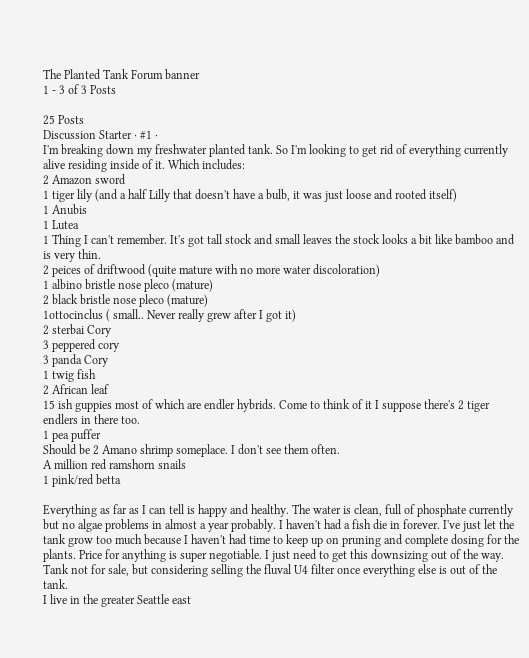The Planted Tank Forum banner
1 - 3 of 3 Posts

25 Posts
Discussion Starter · #1 ·
I'm breaking down my freshwater planted tank. So I'm looking to get rid of everything currently alive residing inside of it. Which includes:
2 Amazon sword
1 tiger lily (and a half Lilly that doesn't have a bulb, it was just loose and rooted itself)
1 Anubis
1 Lutea
1 Thing I can't remember. It's got tall stock and small leaves the stock looks a bit like bamboo and is very thin.
2 peices of driftwood (quite mature with no more water discoloration)
1 albino bristle nose pleco (mature)
2 black bristle nose pleco (mature)
1ottocinclus ( small.. Never really grew after I got it)
2 sterbai Cory
3 peppered cory
3 panda Cory
1 twig fish
2 African leaf
15 ish guppies most of which are endler hybrids. Come to think of it I suppose there's 2 tiger endlers in there too.
1 pea puffer
Should be 2 Amano shrimp someplace. I don't see them often.
A million red ramshorn snails
1 pink/red betta

Everything as far as I can tell is happy and healthy. The water is clean, full of phosphate currently but no algae problems in almost a year probably. I haven't had a fish die in forever. I've just let the tank grow too much because I haven't had time to keep up on pruning and complete dosing for the plants. Price for anything is super negotiable. I just need to get this downsizing out of the way. Tank not for sale, but considering selling the fluval U4 filter once everything else is out of the tank.
I live in the greater Seattle east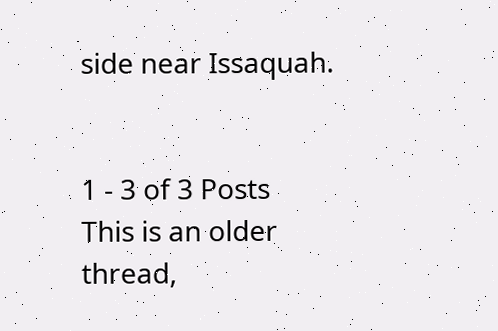side near Issaquah.


1 - 3 of 3 Posts
This is an older thread,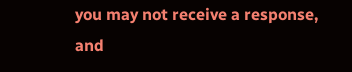you may not receive a response, and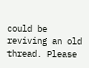could be reviving an old thread. Please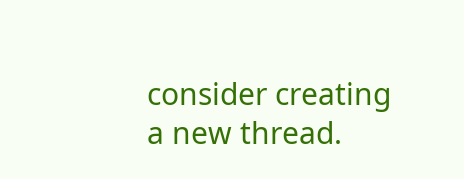consider creating a new thread.